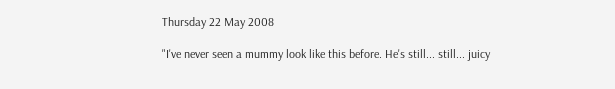Thursday 22 May 2008

"I've never seen a mummy look like this before. He's still... still... juicy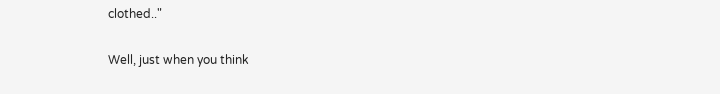clothed.."

Well, just when you think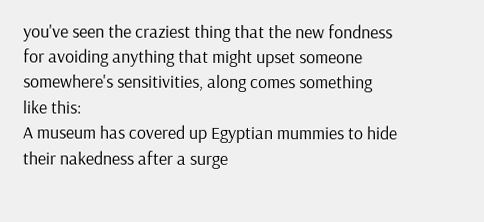you've seen the craziest thing that the new fondness for avoiding anything that might upset someone somewhere's sensitivities, along comes something like this:
A museum has covered up Egyptian mummies to hide their nakedness after a surge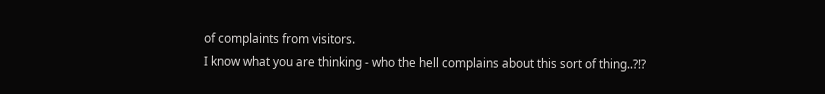of complaints from visitors.
I know what you are thinking - who the hell complains about this sort of thing..?!?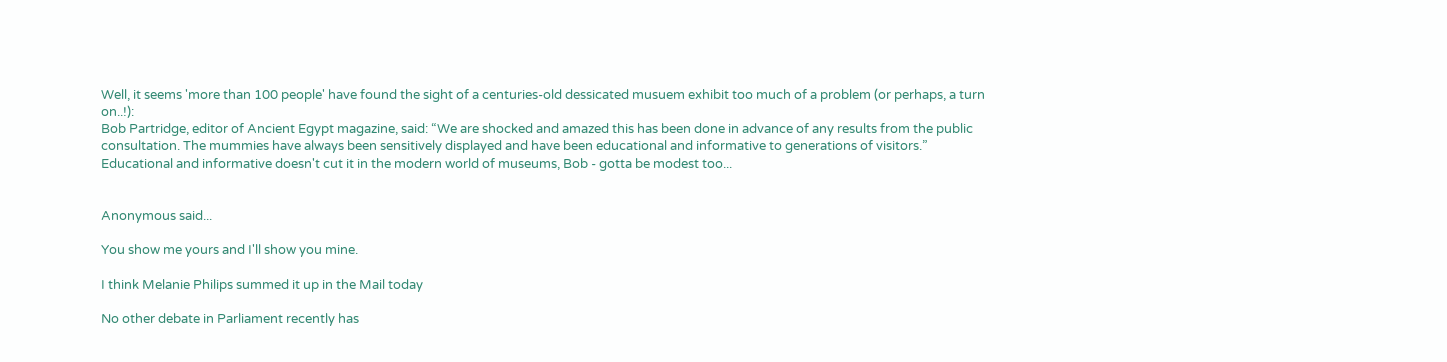Well, it seems 'more than 100 people' have found the sight of a centuries-old dessicated musuem exhibit too much of a problem (or perhaps, a turn on..!):
Bob Partridge, editor of Ancient Egypt magazine, said: “We are shocked and amazed this has been done in advance of any results from the public consultation. The mummies have always been sensitively displayed and have been educational and informative to generations of visitors.”
Educational and informative doesn't cut it in the modern world of museums, Bob - gotta be modest too...


Anonymous said...

You show me yours and I'll show you mine.

I think Melanie Philips summed it up in the Mail today

No other debate in Parliament recently has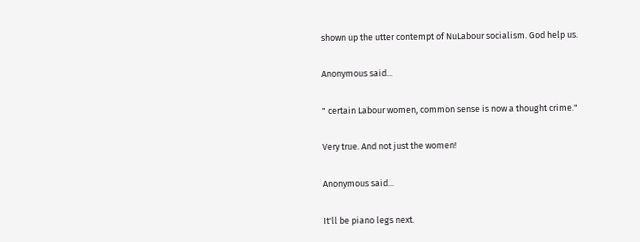shown up the utter contempt of NuLabour socialism. God help us.

Anonymous said...

" certain Labour women, common sense is now a thought crime."

Very true. And not just the women!

Anonymous said...

It'll be piano legs next.